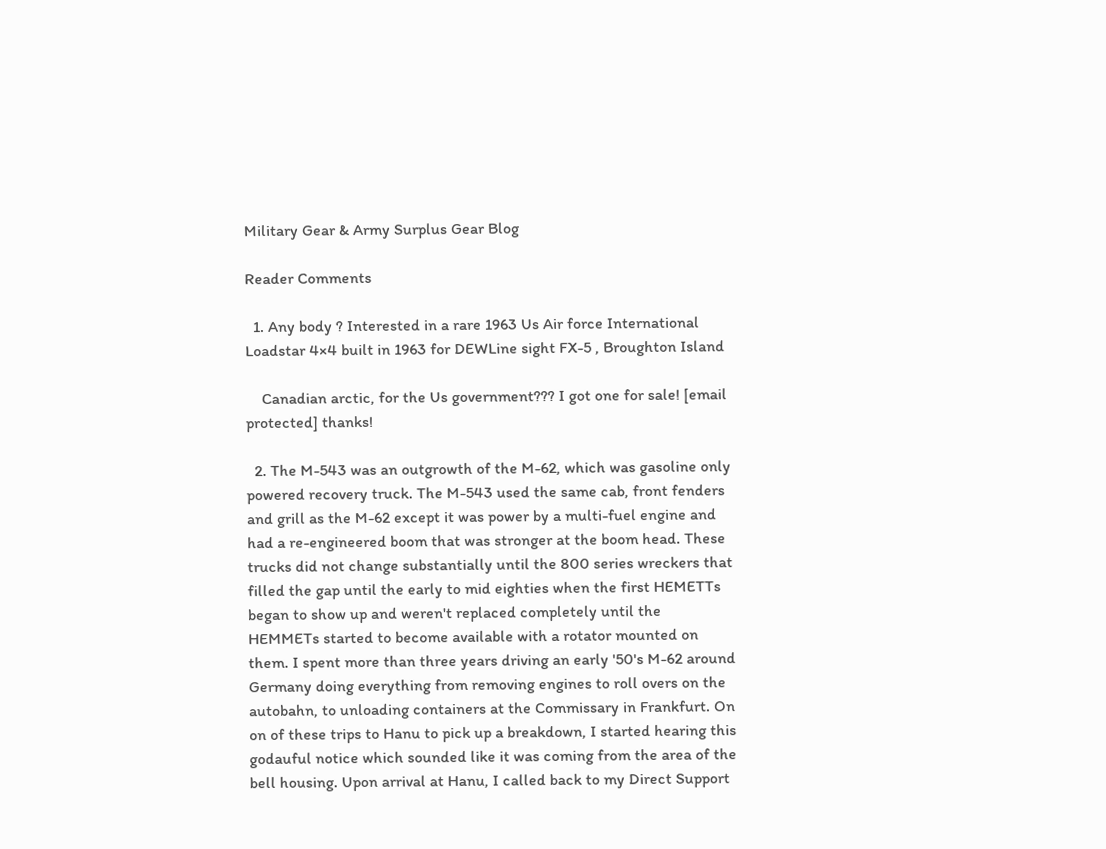Military Gear & Army Surplus Gear Blog

Reader Comments

  1. Any body ? Interested in a rare 1963 Us Air force International Loadstar 4×4 built in 1963 for DEWLine sight FX-5 , Broughton Island

    Canadian arctic, for the Us government??? I got one for sale! [email protected] thanks!

  2. The M-543 was an outgrowth of the M-62, which was gasoline only powered recovery truck. The M-543 used the same cab, front fenders and grill as the M-62 except it was power by a multi-fuel engine and had a re-engineered boom that was stronger at the boom head. These trucks did not change substantially until the 800 series wreckers that filled the gap until the early to mid eighties when the first HEMETTs began to show up and weren't replaced completely until the HEMMETs started to become available with a rotator mounted on them. I spent more than three years driving an early '50's M-62 around Germany doing everything from removing engines to roll overs on the autobahn, to unloading containers at the Commissary in Frankfurt. On on of these trips to Hanu to pick up a breakdown, I started hearing this godauful notice which sounded like it was coming from the area of the bell housing. Upon arrival at Hanu, I called back to my Direct Support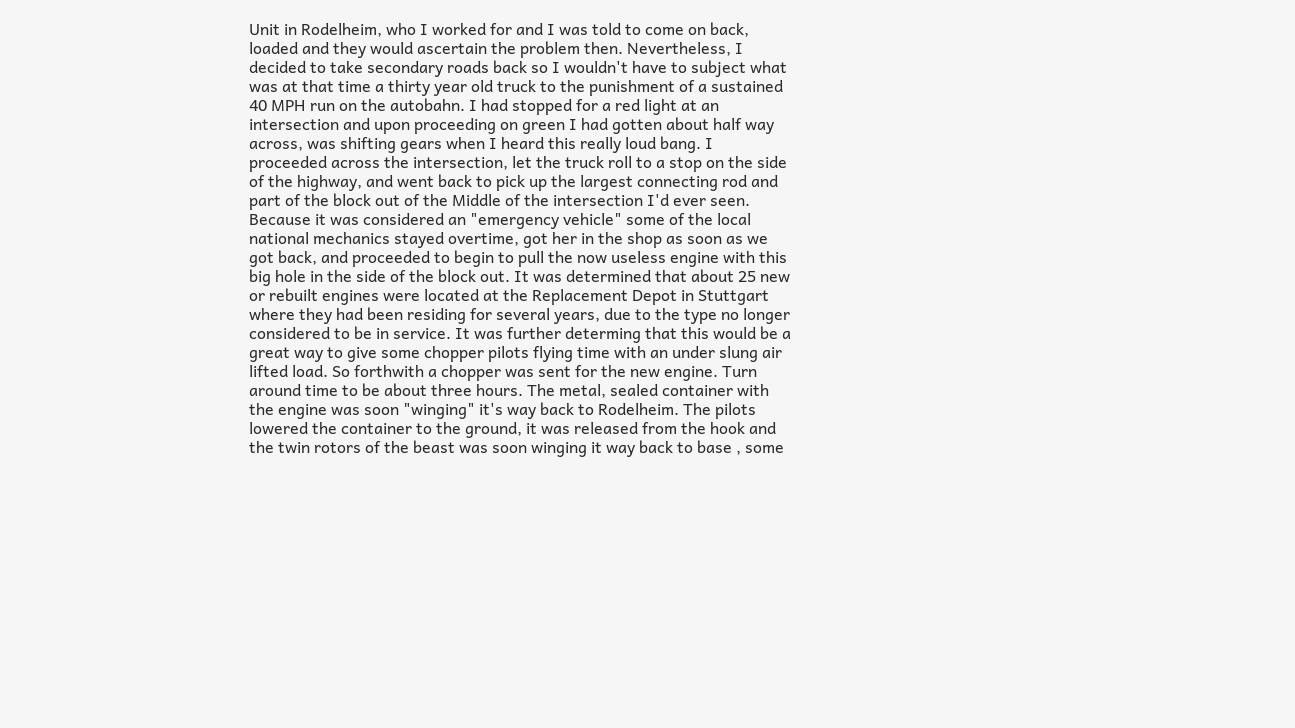Unit in Rodelheim, who I worked for and I was told to come on back, loaded and they would ascertain the problem then. Nevertheless, I decided to take secondary roads back so I wouldn't have to subject what was at that time a thirty year old truck to the punishment of a sustained 40 MPH run on the autobahn. I had stopped for a red light at an intersection and upon proceeding on green I had gotten about half way across, was shifting gears when I heard this really loud bang. I proceeded across the intersection, let the truck roll to a stop on the side of the highway, and went back to pick up the largest connecting rod and part of the block out of the Middle of the intersection I'd ever seen. Because it was considered an "emergency vehicle" some of the local national mechanics stayed overtime, got her in the shop as soon as we got back, and proceeded to begin to pull the now useless engine with this big hole in the side of the block out. It was determined that about 25 new or rebuilt engines were located at the Replacement Depot in Stuttgart where they had been residing for several years, due to the type no longer considered to be in service. It was further determing that this would be a great way to give some chopper pilots flying time with an under slung air lifted load. So forthwith a chopper was sent for the new engine. Turn around time to be about three hours. The metal, sealed container with the engine was soon "winging" it's way back to Rodelheim. The pilots lowered the container to the ground, it was released from the hook and the twin rotors of the beast was soon winging it way back to base , some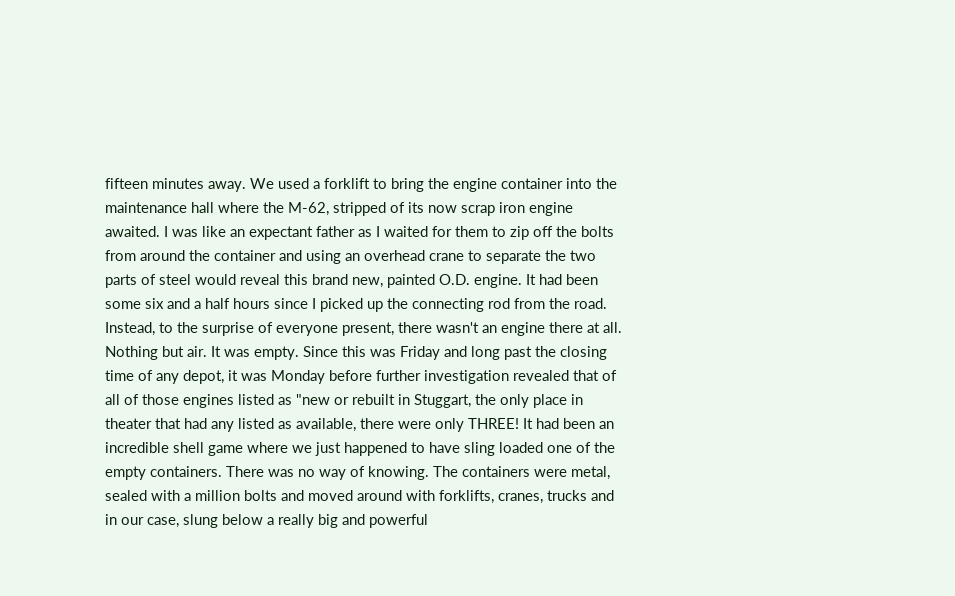fifteen minutes away. We used a forklift to bring the engine container into the maintenance hall where the M-62, stripped of its now scrap iron engine awaited. I was like an expectant father as I waited for them to zip off the bolts from around the container and using an overhead crane to separate the two parts of steel would reveal this brand new, painted O.D. engine. It had been some six and a half hours since I picked up the connecting rod from the road. Instead, to the surprise of everyone present, there wasn't an engine there at all. Nothing but air. It was empty. Since this was Friday and long past the closing time of any depot, it was Monday before further investigation revealed that of all of those engines listed as "new or rebuilt in Stuggart, the only place in theater that had any listed as available, there were only THREE! It had been an incredible shell game where we just happened to have sling loaded one of the empty containers. There was no way of knowing. The containers were metal, sealed with a million bolts and moved around with forklifts, cranes, trucks and in our case, slung below a really big and powerful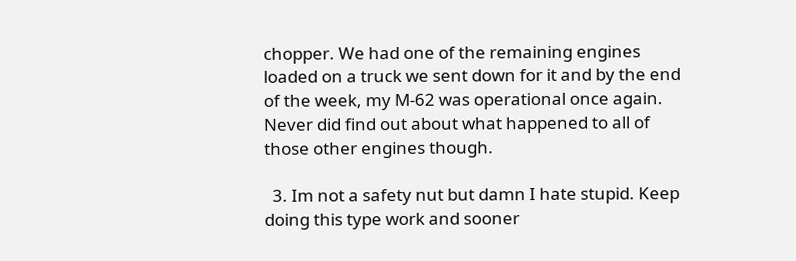chopper. We had one of the remaining engines loaded on a truck we sent down for it and by the end of the week, my M-62 was operational once again. Never did find out about what happened to all of those other engines though.

  3. Im not a safety nut but damn I hate stupid. Keep doing this type work and sooner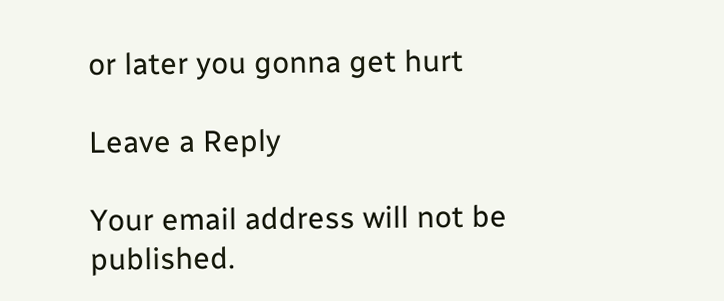or later you gonna get hurt

Leave a Reply

Your email address will not be published.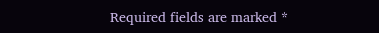Required fields are marked *